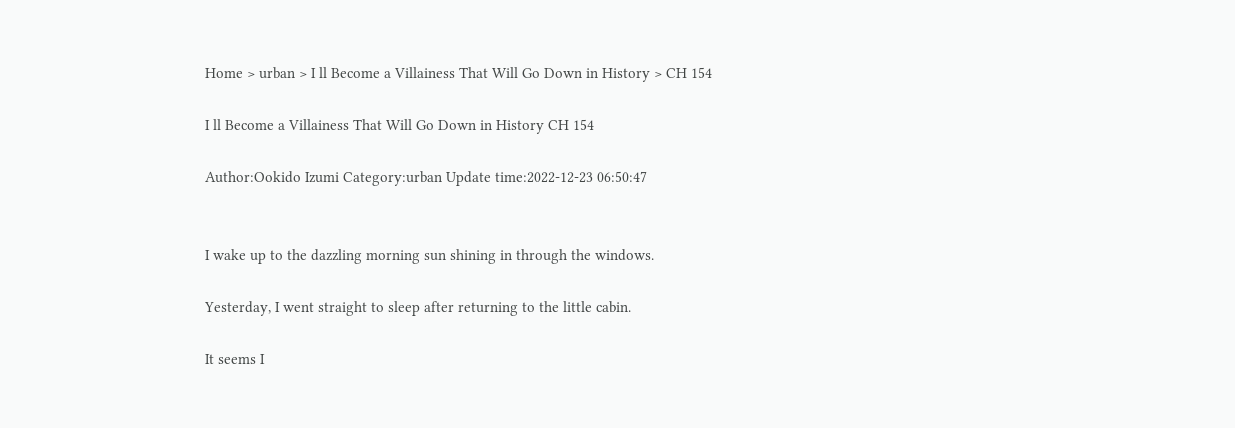Home > urban > I ll Become a Villainess That Will Go Down in History > CH 154

I ll Become a Villainess That Will Go Down in History CH 154

Author:Ookido Izumi Category:urban Update time:2022-12-23 06:50:47


I wake up to the dazzling morning sun shining in through the windows.

Yesterday, I went straight to sleep after returning to the little cabin.

It seems I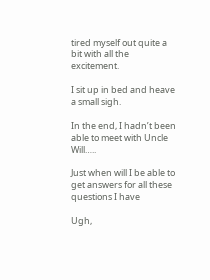tired myself out quite a bit with all the excitement.

I sit up in bed and heave a small sigh.

In the end, I hadn’t been able to meet with Uncle Will…..

Just when will I be able to get answers for all these questions I have

Ugh,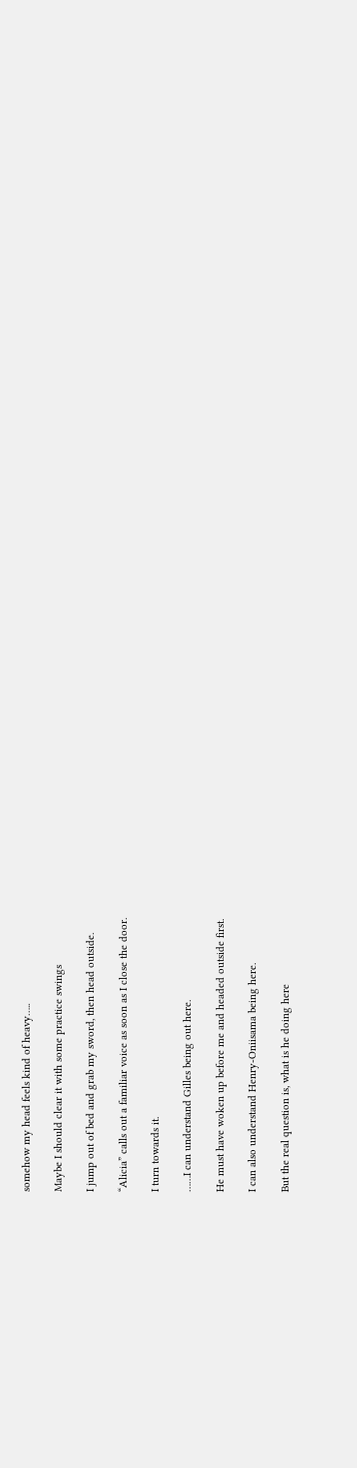somehow my head feels kind of heavy…..

Maybe I should clear it with some practice swings

I jump out of bed and grab my sword, then head outside.

“Alicia” calls out a familiar voice as soon as I close the door.

I turn towards it.

……I can understand Gilles being out here.

He must have woken up before me and headed outside first.

I can also understand Henry-Oniisama being here.

But the real question is, what is he doing here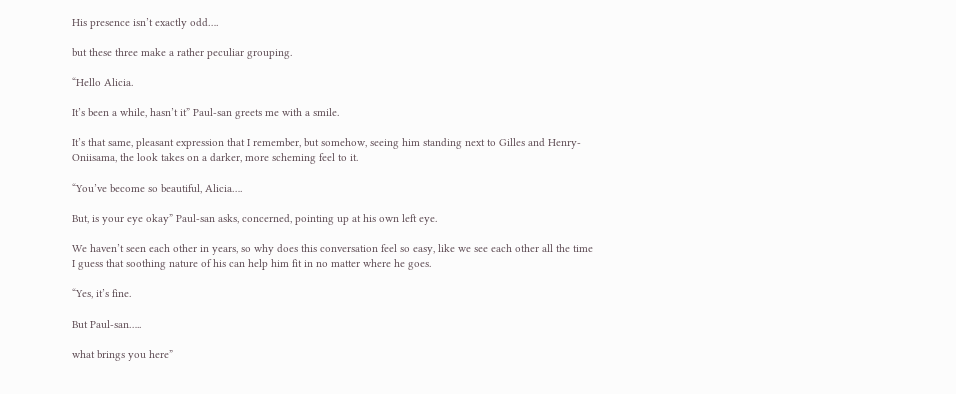His presence isn’t exactly odd….

but these three make a rather peculiar grouping.

“Hello Alicia.

It’s been a while, hasn’t it” Paul-san greets me with a smile.

It’s that same, pleasant expression that I remember, but somehow, seeing him standing next to Gilles and Henry-Oniisama, the look takes on a darker, more scheming feel to it.

“You’ve become so beautiful, Alicia….

But, is your eye okay” Paul-san asks, concerned, pointing up at his own left eye.

We haven’t seen each other in years, so why does this conversation feel so easy, like we see each other all the time I guess that soothing nature of his can help him fit in no matter where he goes.

“Yes, it’s fine.

But Paul-san…..

what brings you here”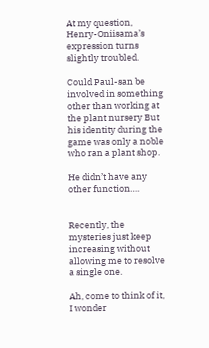At my question, Henry-Oniisama’s expression turns slightly troubled.

Could Paul-san be involved in something other than working at the plant nursery But his identity during the game was only a noble who ran a plant shop.

He didn’t have any other function….


Recently, the mysteries just keep increasing without allowing me to resolve a single one.

Ah, come to think of it, I wonder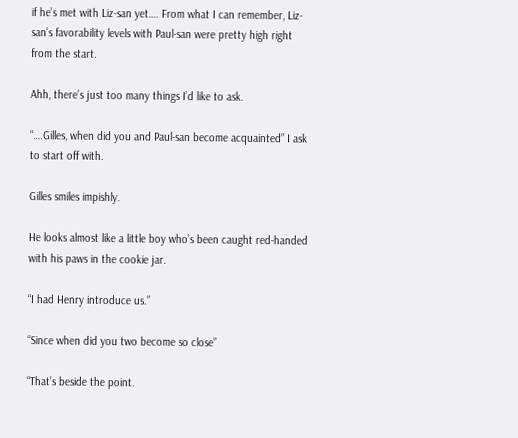if he’s met with Liz-san yet…. From what I can remember, Liz-san’s favorability levels with Paul-san were pretty high right from the start.

Ahh, there’s just too many things I’d like to ask.

“….Gilles, when did you and Paul-san become acquainted” I ask to start off with.

Gilles smiles impishly.

He looks almost like a little boy who’s been caught red-handed with his paws in the cookie jar.

“I had Henry introduce us.”

“Since when did you two become so close”

“That’s beside the point.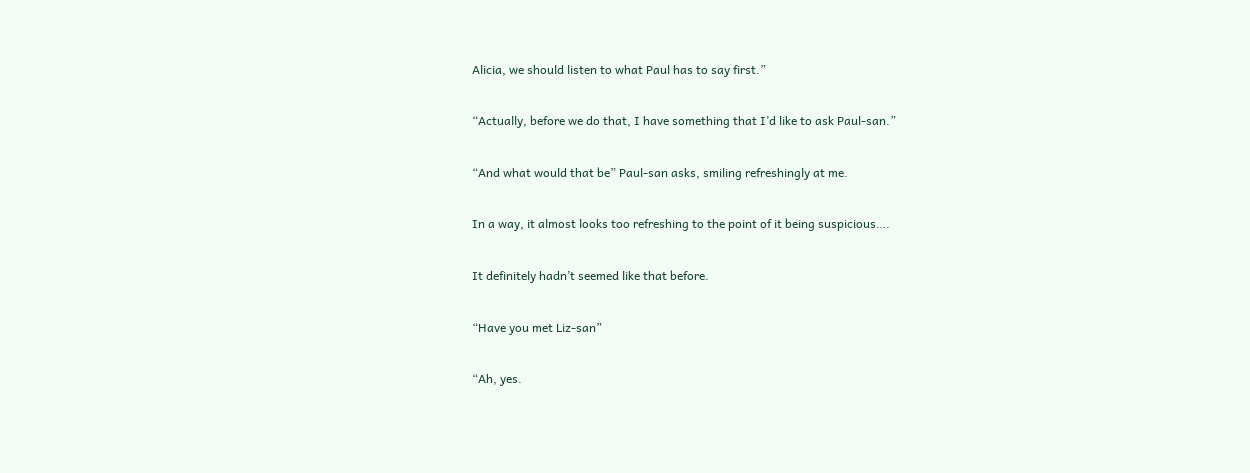Alicia, we should listen to what Paul has to say first.”

“Actually, before we do that, I have something that I’d like to ask Paul-san.”

“And what would that be” Paul-san asks, smiling refreshingly at me.

In a way, it almost looks too refreshing to the point of it being suspicious….

It definitely hadn’t seemed like that before.

“Have you met Liz-san”

“Ah, yes.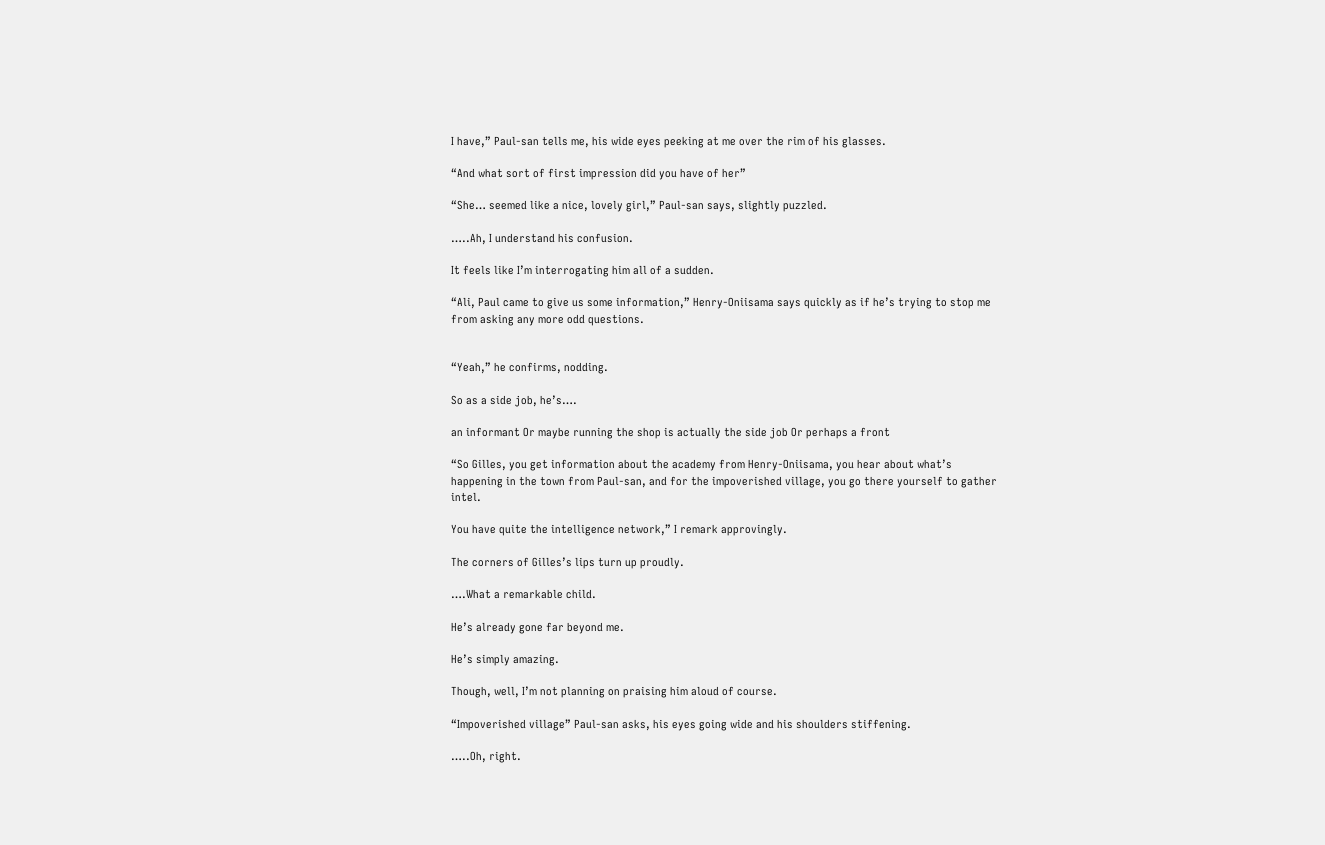I have,” Paul-san tells me, his wide eyes peeking at me over the rim of his glasses.

“And what sort of first impression did you have of her”

“She… seemed like a nice, lovely girl,” Paul-san says, slightly puzzled.

…..Ah, I understand his confusion.

It feels like I’m interrogating him all of a sudden.

“Ali, Paul came to give us some information,” Henry-Oniisama says quickly as if he’s trying to stop me from asking any more odd questions.


“Yeah,” he confirms, nodding.

So as a side job, he’s….

an informant Or maybe running the shop is actually the side job Or perhaps a front

“So Gilles, you get information about the academy from Henry-Oniisama, you hear about what’s happening in the town from Paul-san, and for the impoverished village, you go there yourself to gather intel.

You have quite the intelligence network,” I remark approvingly.

The corners of Gilles’s lips turn up proudly.

….What a remarkable child.

He’s already gone far beyond me.

He’s simply amazing.

Though, well, I’m not planning on praising him aloud of course.

“Impoverished village” Paul-san asks, his eyes going wide and his shoulders stiffening.

…..Oh, right.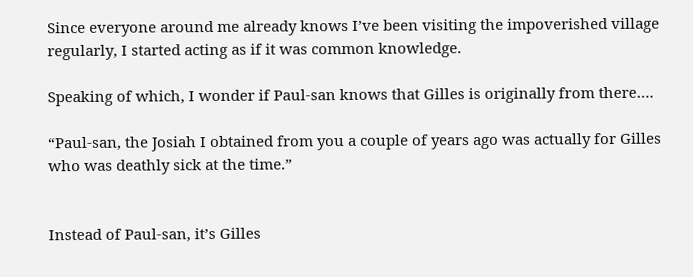Since everyone around me already knows I’ve been visiting the impoverished village regularly, I started acting as if it was common knowledge.

Speaking of which, I wonder if Paul-san knows that Gilles is originally from there….

“Paul-san, the Josiah I obtained from you a couple of years ago was actually for Gilles who was deathly sick at the time.”


Instead of Paul-san, it’s Gilles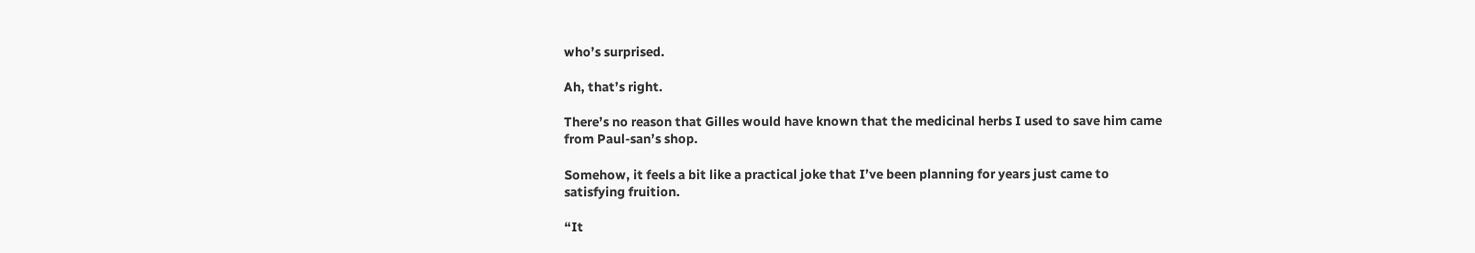who’s surprised.

Ah, that’s right.

There’s no reason that Gilles would have known that the medicinal herbs I used to save him came from Paul-san’s shop.

Somehow, it feels a bit like a practical joke that I’ve been planning for years just came to satisfying fruition.

“It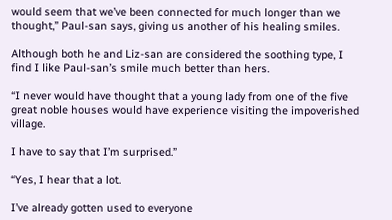would seem that we’ve been connected for much longer than we thought,” Paul-san says, giving us another of his healing smiles.

Although both he and Liz-san are considered the soothing type, I find I like Paul-san’s smile much better than hers.

“I never would have thought that a young lady from one of the five great noble houses would have experience visiting the impoverished village.

I have to say that I’m surprised.”

“Yes, I hear that a lot.

I’ve already gotten used to everyone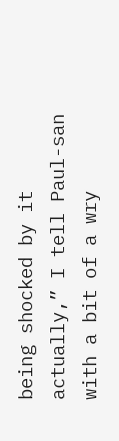being shocked by it actually,” I tell Paul-san with a bit of a wry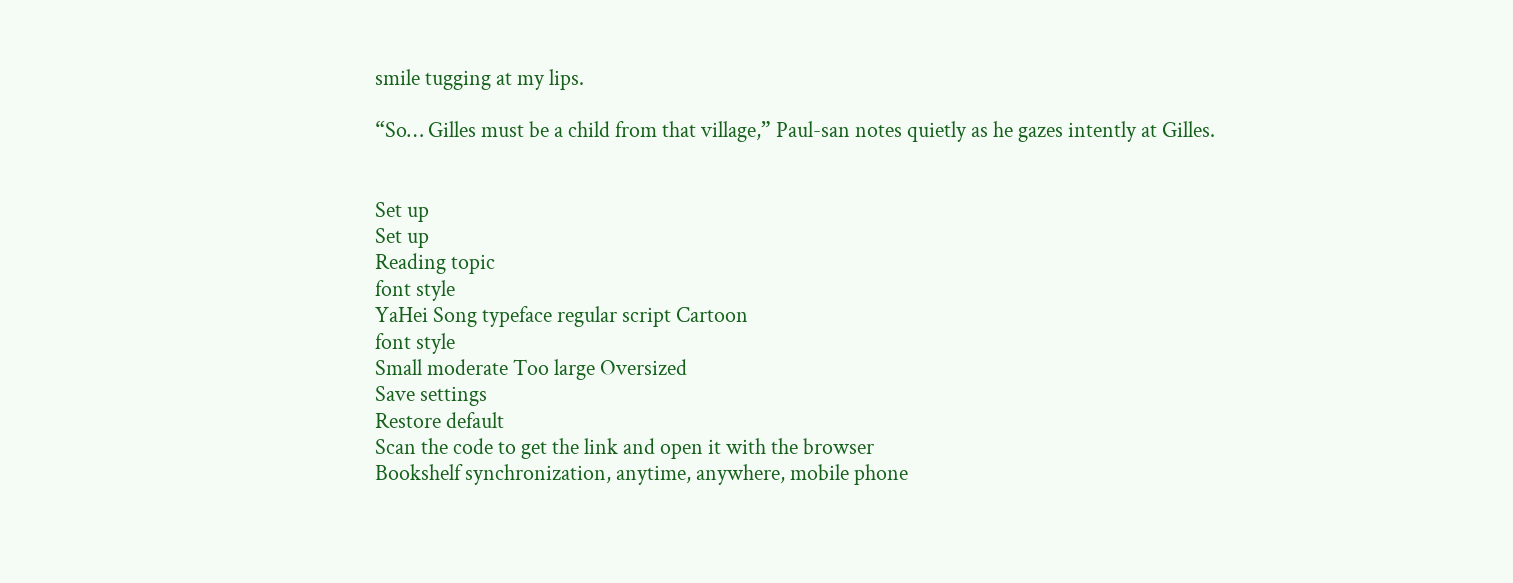smile tugging at my lips.

“So… Gilles must be a child from that village,” Paul-san notes quietly as he gazes intently at Gilles.


Set up
Set up
Reading topic
font style
YaHei Song typeface regular script Cartoon
font style
Small moderate Too large Oversized
Save settings
Restore default
Scan the code to get the link and open it with the browser
Bookshelf synchronization, anytime, anywhere, mobile phone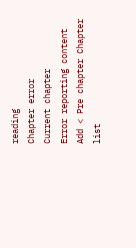reading
Chapter error
Current chapter
Error reporting content
Add < Pre chapter Chapter list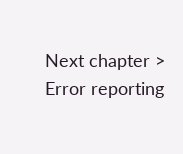Next chapter > Error reporting